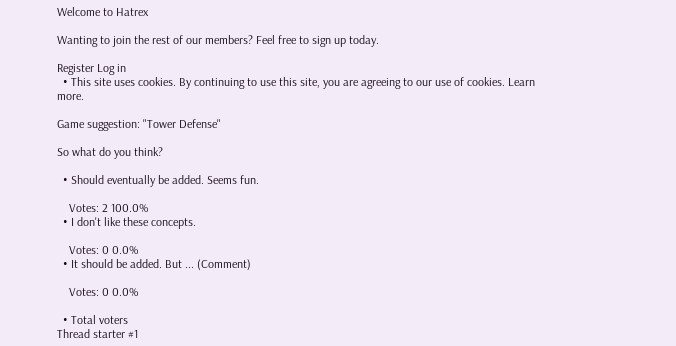Welcome to Hatrex

Wanting to join the rest of our members? Feel free to sign up today.

Register Log in
  • This site uses cookies. By continuing to use this site, you are agreeing to our use of cookies. Learn more.

Game suggestion: "Tower Defense"

So what do you think?

  • Should eventually be added. Seems fun.

    Votes: 2 100.0%
  • I don't like these concepts.

    Votes: 0 0.0%
  • It should be added. But ... (Comment)

    Votes: 0 0.0%

  • Total voters
Thread starter #1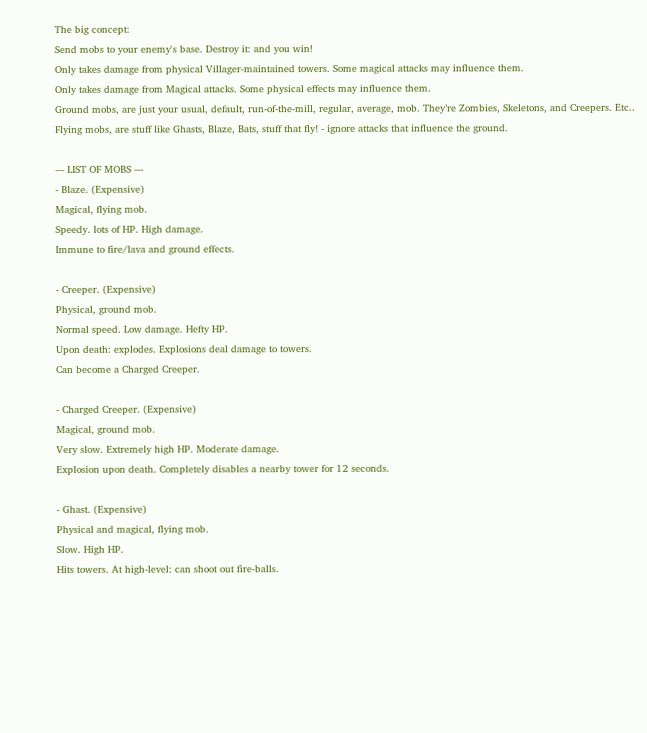The big concept:
Send mobs to your enemy's base. Destroy it: and you win!
Only takes damage from physical Villager-maintained towers. Some magical attacks may influence them.
Only takes damage from Magical attacks. Some physical effects may influence them.
Ground mobs, are just your usual, default, run-of-the-mill, regular, average, mob. They’re Zombies, Skeletons, and Creepers. Etc..
Flying mobs, are stuff like Ghasts, Blaze, Bats, stuff that fly! - ignore attacks that influence the ground.

--- LIST OF MOBS ---
- Blaze. (Expensive)
Magical, flying mob.
Speedy. lots of HP. High damage.
Immune to fire/lava and ground effects.

- Creeper. (Expensive)
Physical, ground mob.
Normal speed. Low damage. Hefty HP.
Upon death: explodes. Explosions deal damage to towers.
Can become a Charged Creeper.

- Charged Creeper. (Expensive)
Magical, ground mob.
Very slow. Extremely high HP. Moderate damage.
Explosion upon death. Completely disables a nearby tower for 12 seconds.

- Ghast. (Expensive)
Physical and magical, flying mob.
Slow. High HP.
Hits towers. At high-level: can shoot out fire-balls.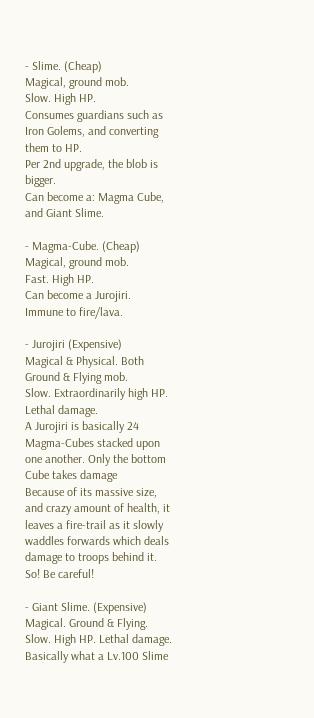- Slime. (Cheap)
Magical, ground mob.
Slow. High HP.
Consumes guardians such as Iron Golems, and converting them to HP.
Per 2nd upgrade, the blob is bigger.
Can become a: Magma Cube, and Giant Slime.

- Magma-Cube. (Cheap)
Magical, ground mob.
Fast. High HP.
Can become a Jurojiri.
Immune to fire/lava.

- Jurojiri (Expensive)
Magical & Physical. Both Ground & Flying mob.
Slow. Extraordinarily high HP. Lethal damage.
A Jurojiri is basically 24 Magma-Cubes stacked upon one another. Only the bottom Cube takes damage
Because of its massive size, and crazy amount of health, it leaves a fire-trail as it slowly waddles forwards which deals damage to troops behind it. So! Be careful!

- Giant Slime. (Expensive)
Magical. Ground & Flying.
Slow. High HP. Lethal damage.
Basically what a Lv.100 Slime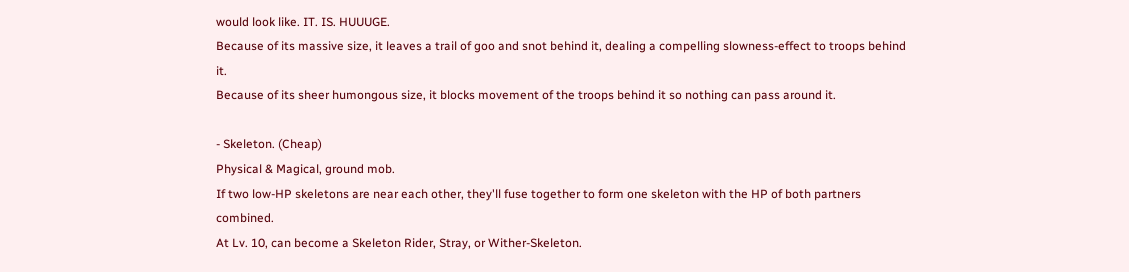would look like. IT. IS. HUUUGE.
Because of its massive size, it leaves a trail of goo and snot behind it, dealing a compelling slowness-effect to troops behind it.
Because of its sheer humongous size, it blocks movement of the troops behind it so nothing can pass around it.

- Skeleton. (Cheap)
Physical & Magical, ground mob.
If two low-HP skeletons are near each other, they'll fuse together to form one skeleton with the HP of both partners combined.
At Lv. 10, can become a Skeleton Rider, Stray, or Wither-Skeleton.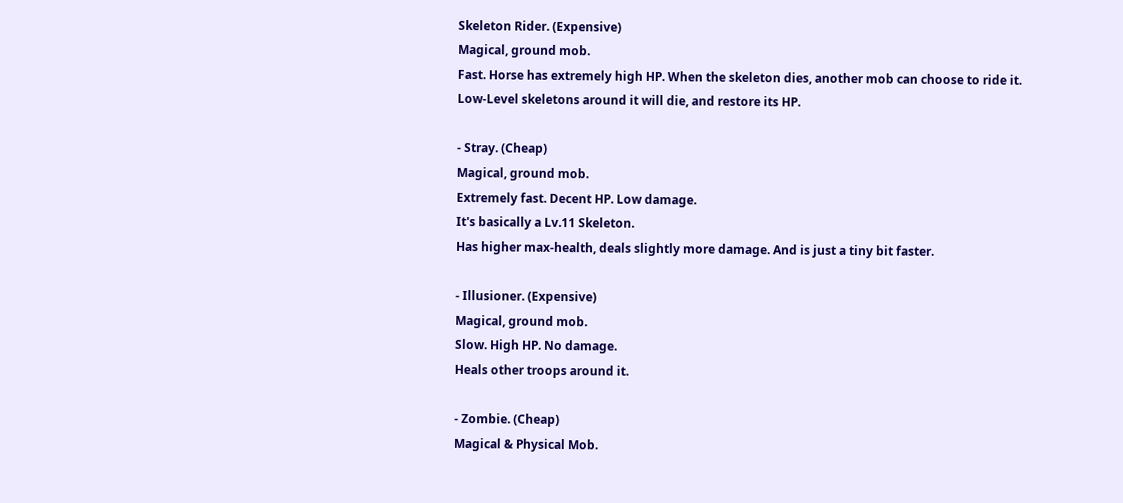Skeleton Rider. (Expensive)
Magical, ground mob.
Fast. Horse has extremely high HP. When the skeleton dies, another mob can choose to ride it.
Low-Level skeletons around it will die, and restore its HP.

- Stray. (Cheap)
Magical, ground mob.
Extremely fast. Decent HP. Low damage.
It's basically a Lv.11 Skeleton.
Has higher max-health, deals slightly more damage. And is just a tiny bit faster.

- Illusioner. (Expensive)
Magical, ground mob.
Slow. High HP. No damage.
Heals other troops around it.

- Zombie. (Cheap)
Magical & Physical Mob.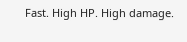Fast. High HP. High damage.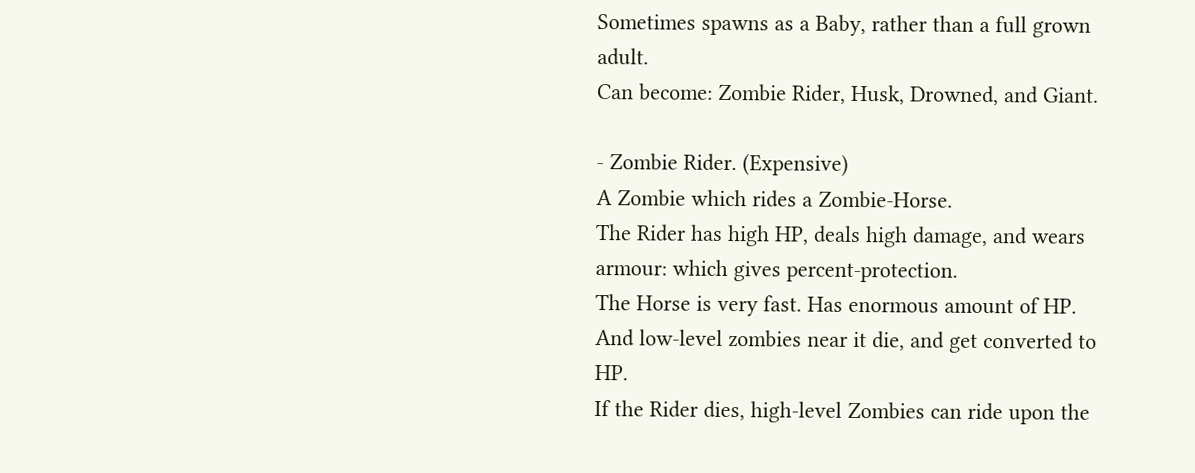Sometimes spawns as a Baby, rather than a full grown adult.
Can become: Zombie Rider, Husk, Drowned, and Giant.

- Zombie Rider. (Expensive)
A Zombie which rides a Zombie-Horse.
The Rider has high HP, deals high damage, and wears armour: which gives percent-protection.
The Horse is very fast. Has enormous amount of HP. And low-level zombies near it die, and get converted to HP.
If the Rider dies, high-level Zombies can ride upon the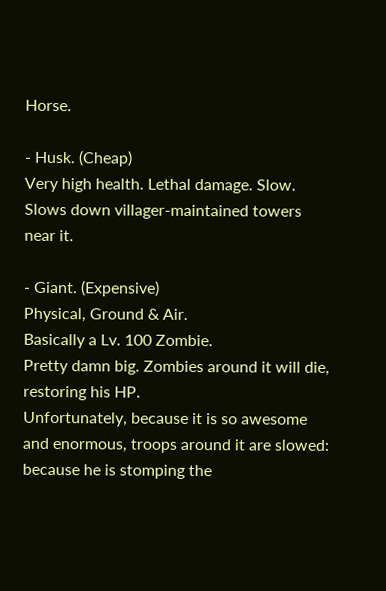Horse.

- Husk. (Cheap)
Very high health. Lethal damage. Slow.
Slows down villager-maintained towers near it.

- Giant. (Expensive)
Physical, Ground & Air.
Basically a Lv. 100 Zombie.
Pretty damn big. Zombies around it will die, restoring his HP.
Unfortunately, because it is so awesome and enormous, troops around it are slowed: because he is stomping the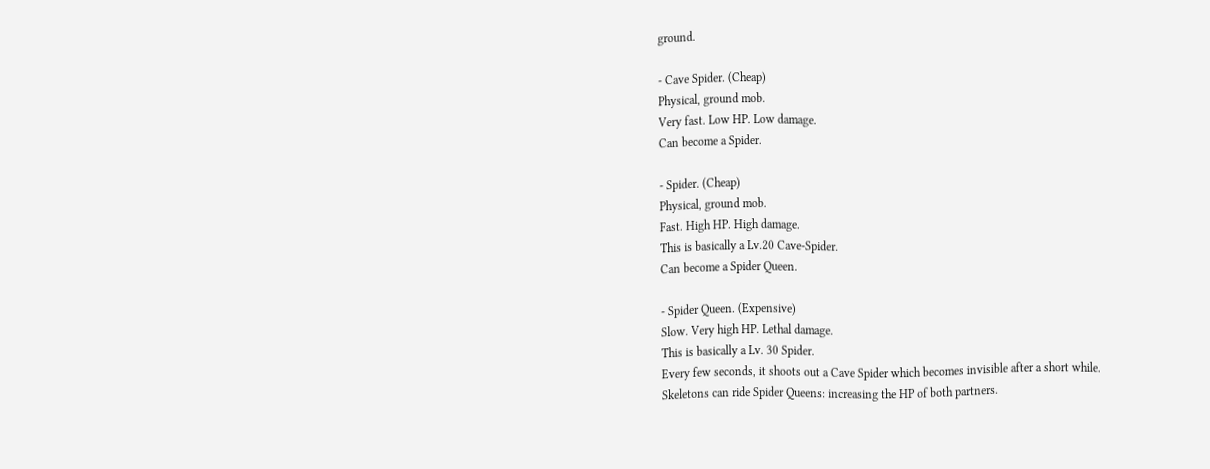ground.

- Cave Spider. (Cheap)
Physical, ground mob.
Very fast. Low HP. Low damage.
Can become a Spider.

- Spider. (Cheap)
Physical, ground mob.
Fast. High HP. High damage.
This is basically a Lv.20 Cave-Spider.
Can become a Spider Queen.

- Spider Queen. (Expensive)
Slow. Very high HP. Lethal damage.
This is basically a Lv. 30 Spider.
Every few seconds, it shoots out a Cave Spider which becomes invisible after a short while.
Skeletons can ride Spider Queens: increasing the HP of both partners.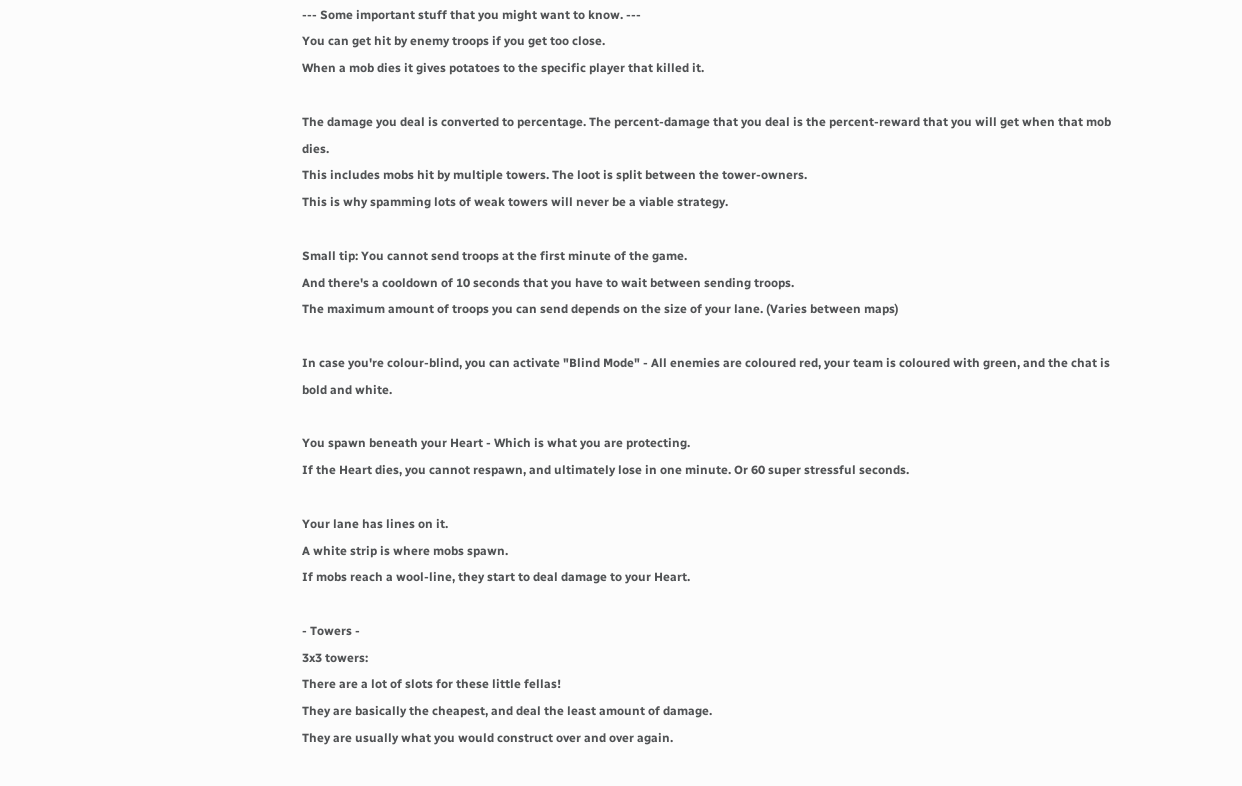--- Some important stuff that you might want to know. ---
You can get hit by enemy troops if you get too close.
When a mob dies it gives potatoes to the specific player that killed it.

The damage you deal is converted to percentage. The percent-damage that you deal is the percent-reward that you will get when that mob dies.
This includes mobs hit by multiple towers. The loot is split between the tower-owners.
This is why spamming lots of weak towers will never be a viable strategy.

Small tip: You cannot send troops at the first minute of the game.
And there's a cooldown of 10 seconds that you have to wait between sending troops.
The maximum amount of troops you can send depends on the size of your lane. (Varies between maps)

In case you're colour-blind, you can activate "Blind Mode" - All enemies are coloured red, your team is coloured with green, and the chat is bold and white.

You spawn beneath your Heart - Which is what you are protecting.
If the Heart dies, you cannot respawn, and ultimately lose in one minute. Or 60 super stressful seconds.

Your lane has lines on it.
A white strip is where mobs spawn.
If mobs reach a wool-line, they start to deal damage to your Heart.

- Towers -
3x3 towers:
There are a lot of slots for these little fellas!
They are basically the cheapest, and deal the least amount of damage.
They are usually what you would construct over and over again.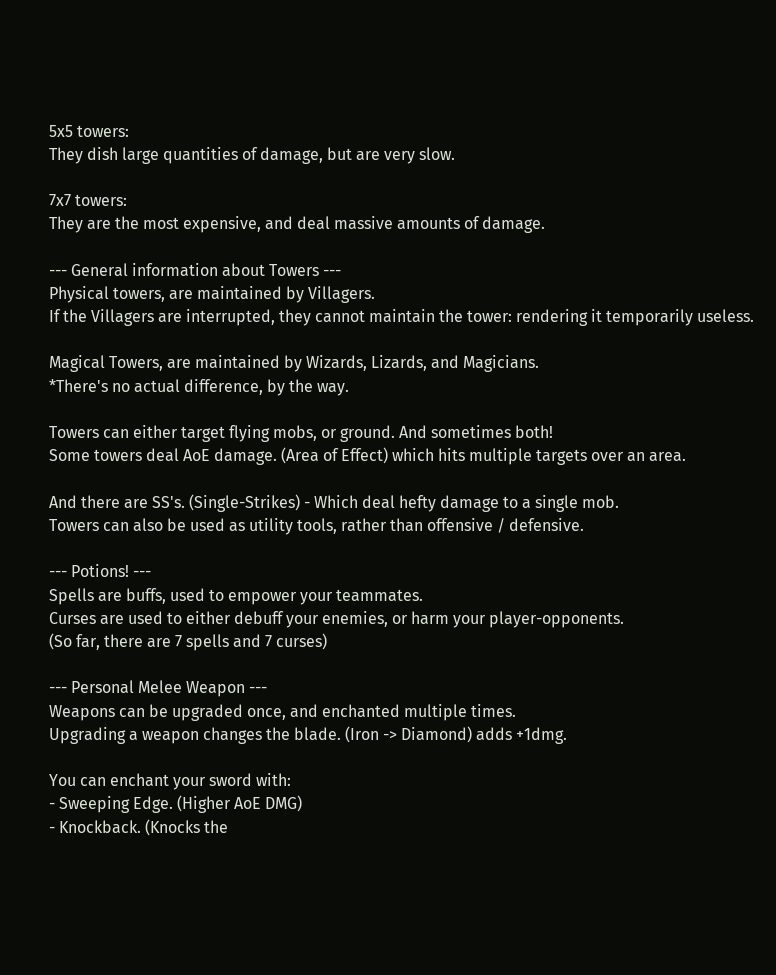5x5 towers:
They dish large quantities of damage, but are very slow.

7x7 towers:
They are the most expensive, and deal massive amounts of damage.

--- General information about Towers ---
Physical towers, are maintained by Villagers.
If the Villagers are interrupted, they cannot maintain the tower: rendering it temporarily useless.

Magical Towers, are maintained by Wizards, Lizards, and Magicians.
*There's no actual difference, by the way.

Towers can either target flying mobs, or ground. And sometimes both!
Some towers deal AoE damage. (Area of Effect) which hits multiple targets over an area.

And there are SS's. (Single-Strikes) - Which deal hefty damage to a single mob.
Towers can also be used as utility tools, rather than offensive / defensive.

--- Potions! ---
Spells are buffs, used to empower your teammates.
Curses are used to either debuff your enemies, or harm your player-opponents.
(So far, there are 7 spells and 7 curses)

--- Personal Melee Weapon ---
Weapons can be upgraded once, and enchanted multiple times.
Upgrading a weapon changes the blade. (Iron -> Diamond) adds +1dmg.

You can enchant your sword with:
- Sweeping Edge. (Higher AoE DMG)
- Knockback. (Knocks the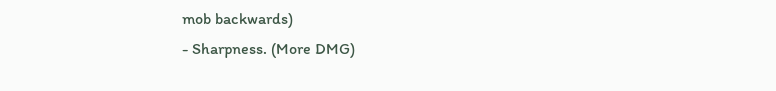mob backwards)
- Sharpness. (More DMG)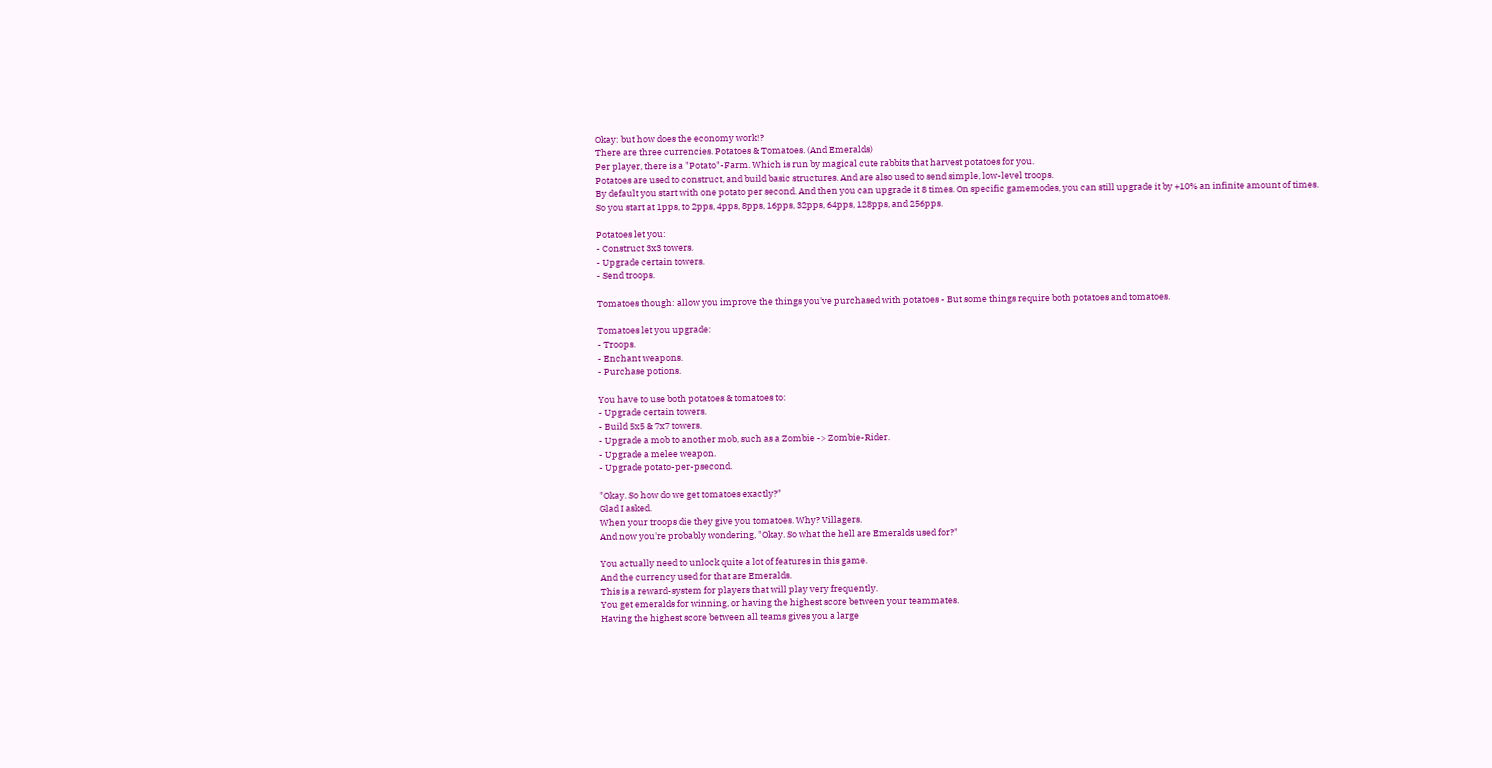Okay: but how does the economy work!?
There are three currencies. Potatoes & Tomatoes. (And Emeralds)
Per player, there is a "Potato"-Farm. Which is run by magical cute rabbits that harvest potatoes for you.
Potatoes are used to construct, and build basic structures. And are also used to send simple, low-level troops.
By default you start with one potato per second. And then you can upgrade it 8 times. On specific gamemodes, you can still upgrade it by +10% an infinite amount of times.
So you start at 1pps, to 2pps, 4pps, 8pps, 16pps, 32pps, 64pps, 128pps, and 256pps.

Potatoes let you:
- Construct 3x3 towers.
- Upgrade certain towers.
- Send troops.

Tomatoes though: allow you improve the things you've purchased with potatoes - But some things require both potatoes and tomatoes.

Tomatoes let you upgrade:
- Troops.
- Enchant weapons.
- Purchase potions.

You have to use both potatoes & tomatoes to:
- Upgrade certain towers.
- Build 5x5 & 7x7 towers.
- Upgrade a mob to another mob, such as a Zombie -> Zombie-Rider.
- Upgrade a melee weapon.
- Upgrade potato-per-psecond.

"Okay. So how do we get tomatoes exactly?"
Glad I asked.
When your troops die they give you tomatoes. Why? Villagers.
And now you're probably wondering, "Okay. So what the hell are Emeralds used for?"

You actually need to unlock quite a lot of features in this game.
And the currency used for that are Emeralds.
This is a reward-system for players that will play very frequently.
You get emeralds for winning, or having the highest score between your teammates.
Having the highest score between all teams gives you a large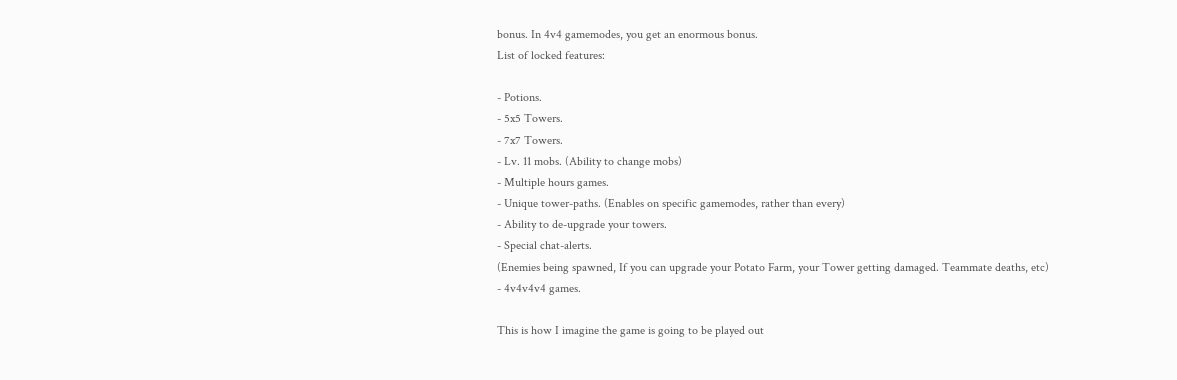bonus. In 4v4 gamemodes, you get an enormous bonus.
List of locked features:

- Potions.
- 5x5 Towers.
- 7x7 Towers.
- Lv. 11 mobs. (Ability to change mobs)
- Multiple hours games.
- Unique tower-paths. (Enables on specific gamemodes, rather than every)
- Ability to de-upgrade your towers.
- Special chat-alerts.
(Enemies being spawned, If you can upgrade your Potato Farm, your Tower getting damaged. Teammate deaths, etc)
- 4v4v4v4 games.

This is how I imagine the game is going to be played out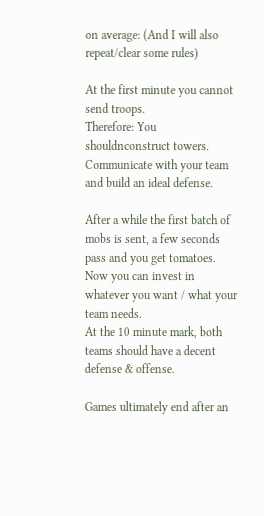on average: (And I will also repeat/clear some rules)

At the first minute you cannot send troops.
Therefore: You shouldnconstruct towers.
Communicate with your team and build an ideal defense.

After a while the first batch of mobs is sent, a few seconds pass and you get tomatoes. Now you can invest in whatever you want / what your team needs.
At the 10 minute mark, both teams should have a decent defense & offense.

Games ultimately end after an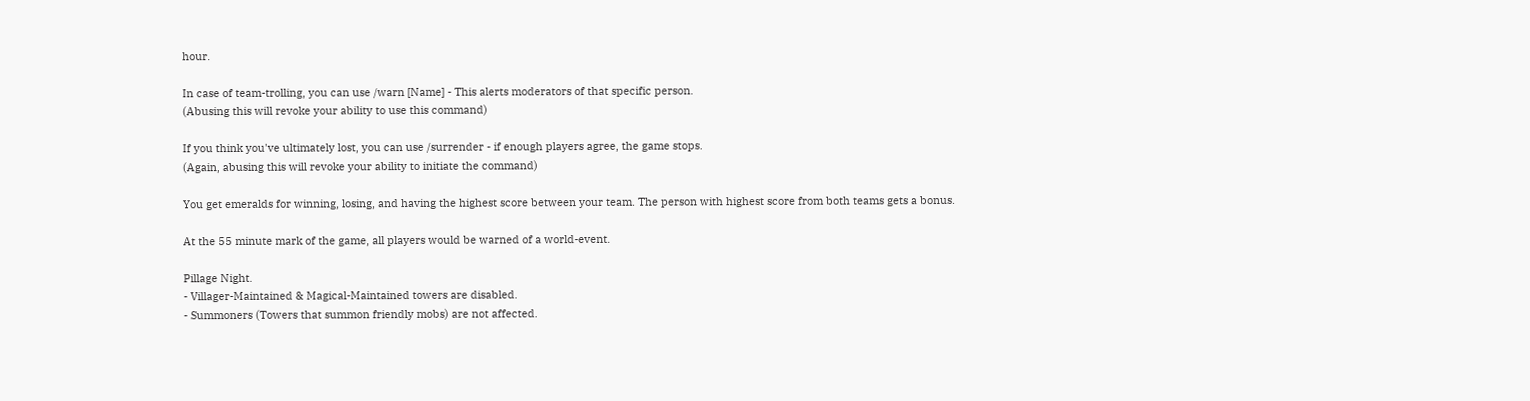hour.

In case of team-trolling, you can use /warn [Name] - This alerts moderators of that specific person.
(Abusing this will revoke your ability to use this command)

If you think you've ultimately lost, you can use /surrender - if enough players agree, the game stops.
(Again, abusing this will revoke your ability to initiate the command)

You get emeralds for winning, losing, and having the highest score between your team. The person with highest score from both teams gets a bonus.

At the 55 minute mark of the game, all players would be warned of a world-event.

Pillage Night.
- Villager-Maintained & Magical-Maintained towers are disabled.
- Summoners (Towers that summon friendly mobs) are not affected.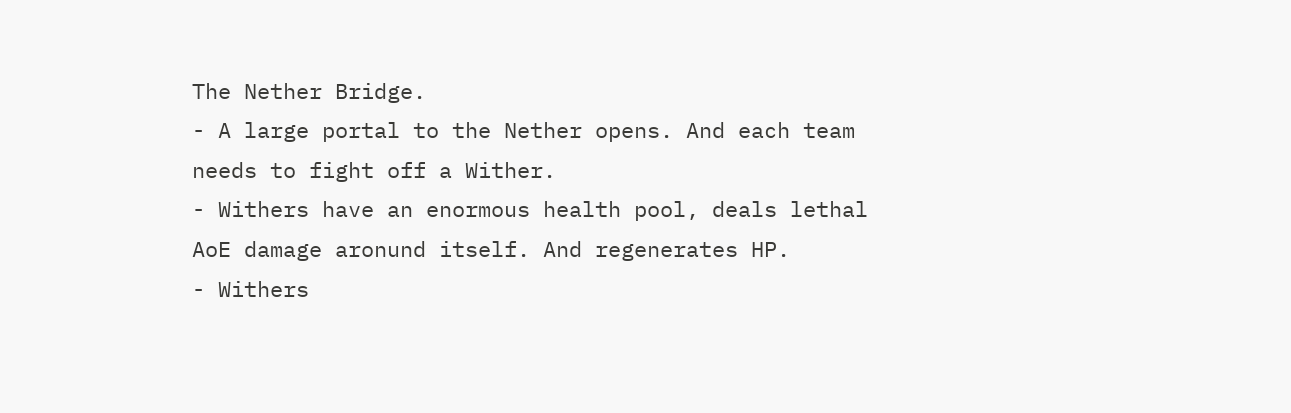The Nether Bridge.
- A large portal to the Nether opens. And each team needs to fight off a Wither.
- Withers have an enormous health pool, deals lethal AoE damage aronund itself. And regenerates HP.
- Withers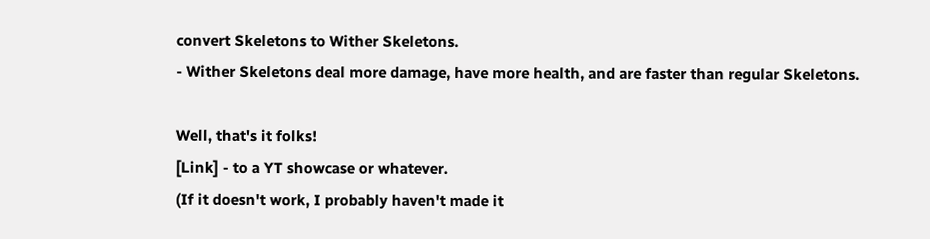convert Skeletons to Wither Skeletons.
- Wither Skeletons deal more damage, have more health, and are faster than regular Skeletons.

Well, that's it folks!
[Link] - to a YT showcase or whatever.
(If it doesn't work, I probably haven't made it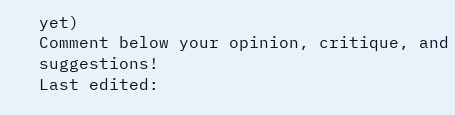yet)
Comment below your opinion, critique, and suggestions!
Last edited: